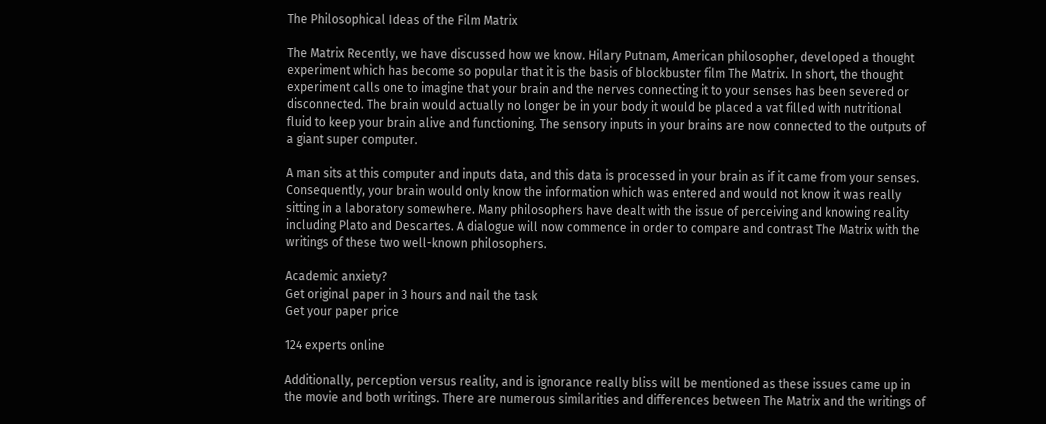The Philosophical Ideas of the Film Matrix

The Matrix Recently, we have discussed how we know. Hilary Putnam, American philosopher, developed a thought experiment which has become so popular that it is the basis of blockbuster film The Matrix. In short, the thought experiment calls one to imagine that your brain and the nerves connecting it to your senses has been severed or disconnected. The brain would actually no longer be in your body it would be placed a vat filled with nutritional fluid to keep your brain alive and functioning. The sensory inputs in your brains are now connected to the outputs of a giant super computer.

A man sits at this computer and inputs data, and this data is processed in your brain as if it came from your senses. Consequently, your brain would only know the information which was entered and would not know it was really sitting in a laboratory somewhere. Many philosophers have dealt with the issue of perceiving and knowing reality including Plato and Descartes. A dialogue will now commence in order to compare and contrast The Matrix with the writings of these two well-known philosophers.

Academic anxiety?
Get original paper in 3 hours and nail the task
Get your paper price

124 experts online

Additionally, perception versus reality, and is ignorance really bliss will be mentioned as these issues came up in the movie and both writings. There are numerous similarities and differences between The Matrix and the writings of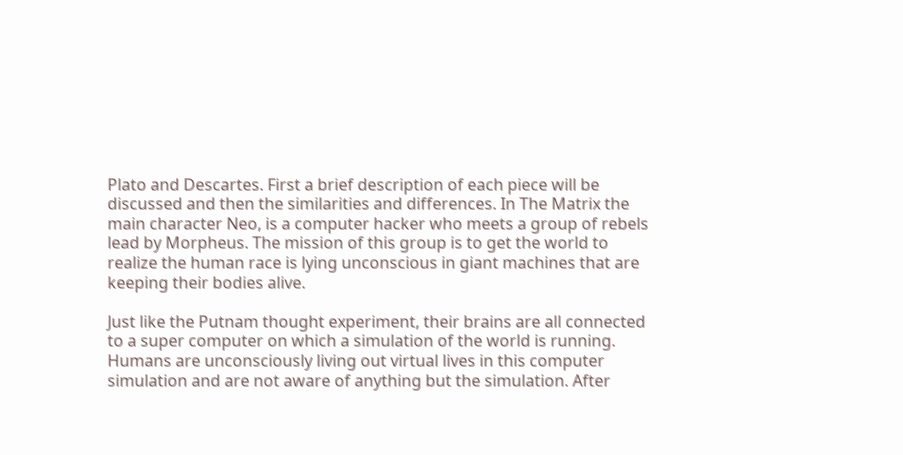Plato and Descartes. First a brief description of each piece will be discussed and then the similarities and differences. In The Matrix the main character Neo, is a computer hacker who meets a group of rebels lead by Morpheus. The mission of this group is to get the world to realize the human race is lying unconscious in giant machines that are keeping their bodies alive.

Just like the Putnam thought experiment, their brains are all connected to a super computer on which a simulation of the world is running. Humans are unconsciously living out virtual lives in this computer simulation and are not aware of anything but the simulation. After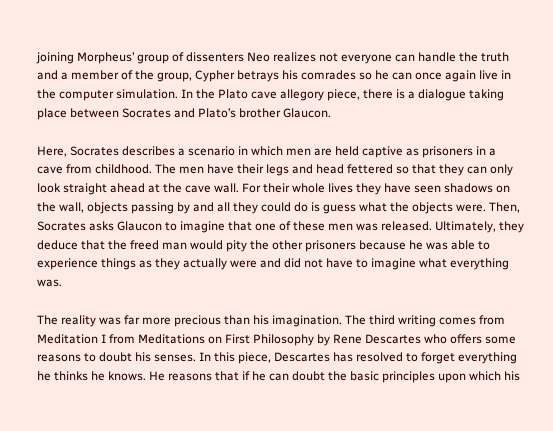joining Morpheus’ group of dissenters Neo realizes not everyone can handle the truth and a member of the group, Cypher betrays his comrades so he can once again live in the computer simulation. In the Plato cave allegory piece, there is a dialogue taking place between Socrates and Plato’s brother Glaucon.

Here, Socrates describes a scenario in which men are held captive as prisoners in a cave from childhood. The men have their legs and head fettered so that they can only look straight ahead at the cave wall. For their whole lives they have seen shadows on the wall, objects passing by and all they could do is guess what the objects were. Then, Socrates asks Glaucon to imagine that one of these men was released. Ultimately, they deduce that the freed man would pity the other prisoners because he was able to experience things as they actually were and did not have to imagine what everything was.

The reality was far more precious than his imagination. The third writing comes from Meditation I from Meditations on First Philosophy by Rene Descartes who offers some reasons to doubt his senses. In this piece, Descartes has resolved to forget everything he thinks he knows. He reasons that if he can doubt the basic principles upon which his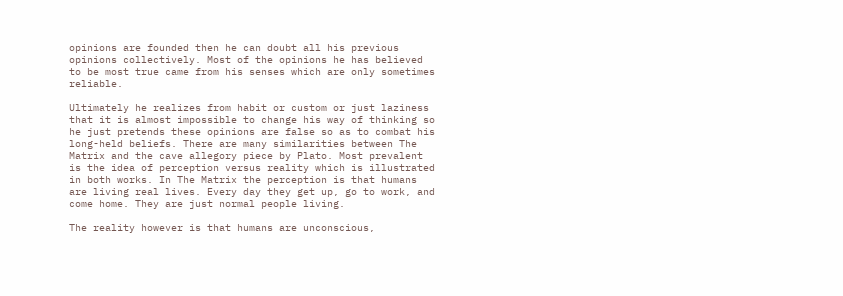opinions are founded then he can doubt all his previous opinions collectively. Most of the opinions he has believed to be most true came from his senses which are only sometimes reliable.

Ultimately he realizes from habit or custom or just laziness that it is almost impossible to change his way of thinking so he just pretends these opinions are false so as to combat his long-held beliefs. There are many similarities between The Matrix and the cave allegory piece by Plato. Most prevalent is the idea of perception versus reality which is illustrated in both works. In The Matrix the perception is that humans are living real lives. Every day they get up, go to work, and come home. They are just normal people living.

The reality however is that humans are unconscious,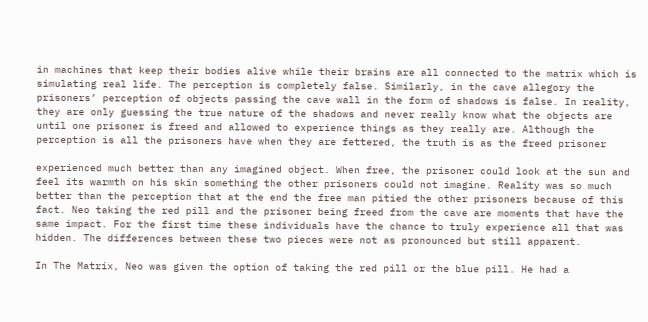in machines that keep their bodies alive while their brains are all connected to the matrix which is simulating real life. The perception is completely false. Similarly, in the cave allegory the prisoners’ perception of objects passing the cave wall in the form of shadows is false. In reality, they are only guessing the true nature of the shadows and never really know what the objects are until one prisoner is freed and allowed to experience things as they really are. Although the perception is all the prisoners have when they are fettered, the truth is as the freed prisoner

experienced much better than any imagined object. When free, the prisoner could look at the sun and feel its warmth on his skin something the other prisoners could not imagine. Reality was so much better than the perception that at the end the free man pitied the other prisoners because of this fact. Neo taking the red pill and the prisoner being freed from the cave are moments that have the same impact. For the first time these individuals have the chance to truly experience all that was hidden. The differences between these two pieces were not as pronounced but still apparent.

In The Matrix, Neo was given the option of taking the red pill or the blue pill. He had a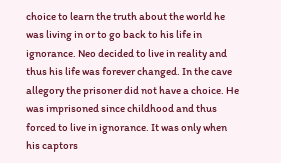choice to learn the truth about the world he was living in or to go back to his life in ignorance. Neo decided to live in reality and thus his life was forever changed. In the cave allegory the prisoner did not have a choice. He was imprisoned since childhood and thus forced to live in ignorance. It was only when his captors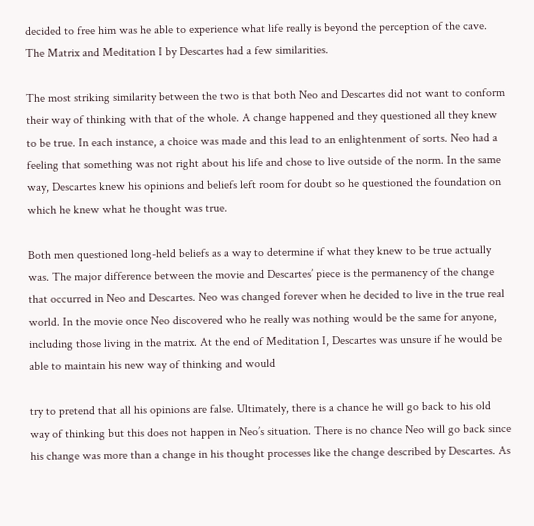decided to free him was he able to experience what life really is beyond the perception of the cave. The Matrix and Meditation I by Descartes had a few similarities.

The most striking similarity between the two is that both Neo and Descartes did not want to conform their way of thinking with that of the whole. A change happened and they questioned all they knew to be true. In each instance, a choice was made and this lead to an enlightenment of sorts. Neo had a feeling that something was not right about his life and chose to live outside of the norm. In the same way, Descartes knew his opinions and beliefs left room for doubt so he questioned the foundation on which he knew what he thought was true.

Both men questioned long-held beliefs as a way to determine if what they knew to be true actually was. The major difference between the movie and Descartes’ piece is the permanency of the change that occurred in Neo and Descartes. Neo was changed forever when he decided to live in the true real world. In the movie once Neo discovered who he really was nothing would be the same for anyone, including those living in the matrix. At the end of Meditation I, Descartes was unsure if he would be able to maintain his new way of thinking and would

try to pretend that all his opinions are false. Ultimately, there is a chance he will go back to his old way of thinking but this does not happen in Neo’s situation. There is no chance Neo will go back since his change was more than a change in his thought processes like the change described by Descartes. As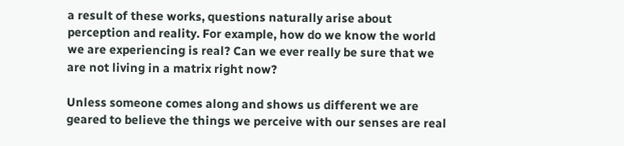a result of these works, questions naturally arise about perception and reality. For example, how do we know the world we are experiencing is real? Can we ever really be sure that we are not living in a matrix right now?

Unless someone comes along and shows us different we are geared to believe the things we perceive with our senses are real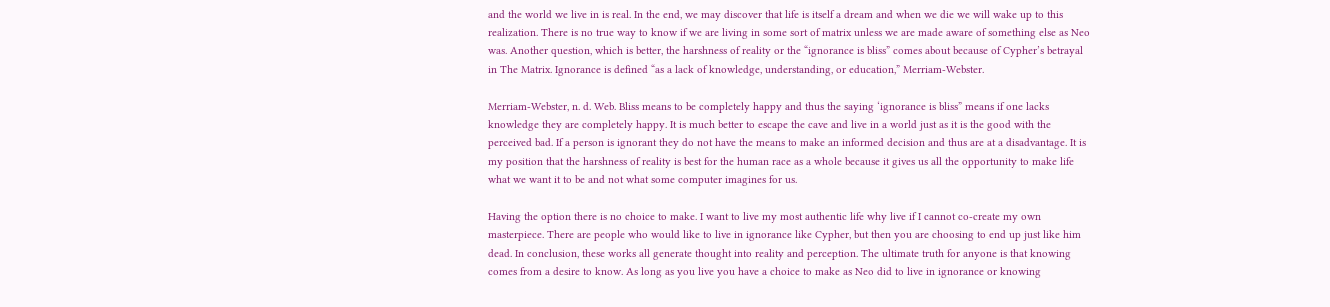and the world we live in is real. In the end, we may discover that life is itself a dream and when we die we will wake up to this realization. There is no true way to know if we are living in some sort of matrix unless we are made aware of something else as Neo was. Another question, which is better, the harshness of reality or the “ignorance is bliss” comes about because of Cypher’s betrayal in The Matrix. Ignorance is defined “as a lack of knowledge, understanding, or education,” Merriam-Webster.

Merriam-Webster, n. d. Web. Bliss means to be completely happy and thus the saying ‘ignorance is bliss” means if one lacks knowledge they are completely happy. It is much better to escape the cave and live in a world just as it is the good with the perceived bad. If a person is ignorant they do not have the means to make an informed decision and thus are at a disadvantage. It is my position that the harshness of reality is best for the human race as a whole because it gives us all the opportunity to make life what we want it to be and not what some computer imagines for us.

Having the option there is no choice to make. I want to live my most authentic life why live if I cannot co-create my own masterpiece. There are people who would like to live in ignorance like Cypher, but then you are choosing to end up just like him dead. In conclusion, these works all generate thought into reality and perception. The ultimate truth for anyone is that knowing comes from a desire to know. As long as you live you have a choice to make as Neo did to live in ignorance or knowing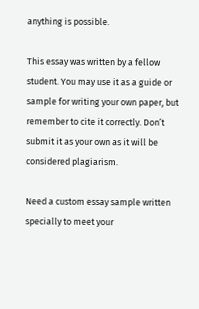anything is possible.

This essay was written by a fellow student. You may use it as a guide or sample for writing your own paper, but remember to cite it correctly. Don’t submit it as your own as it will be considered plagiarism.

Need a custom essay sample written specially to meet your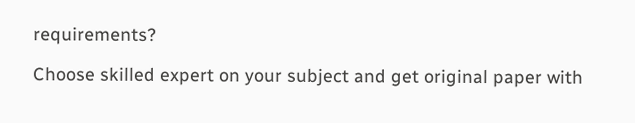requirements?

Choose skilled expert on your subject and get original paper with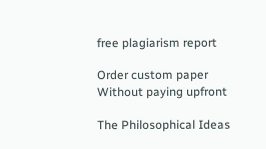free plagiarism report

Order custom paper Without paying upfront

The Philosophical Ideas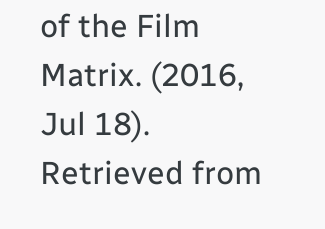of the Film Matrix. (2016, Jul 18). Retrieved from